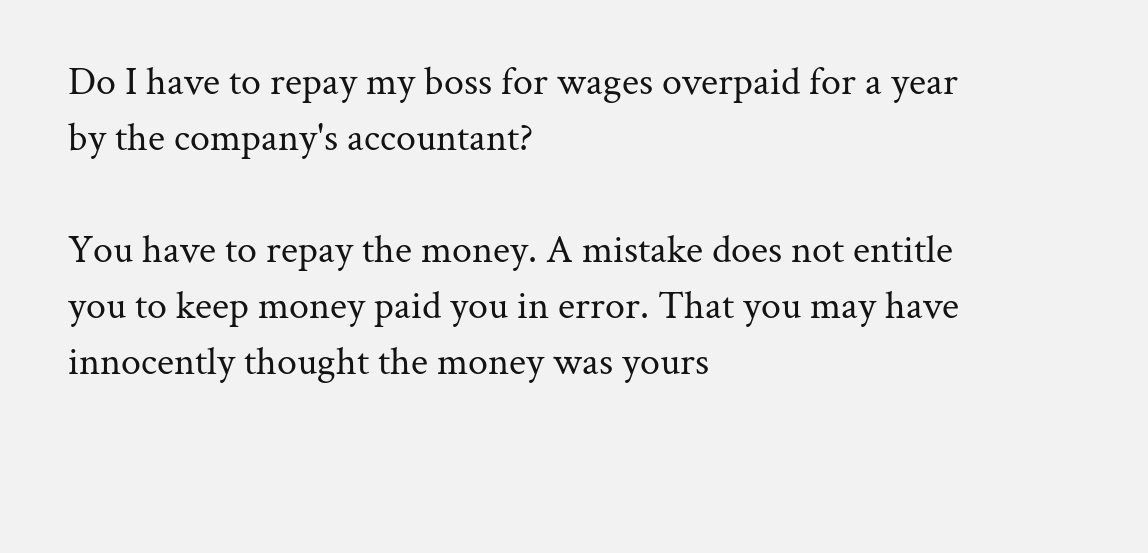Do I have to repay my boss for wages overpaid for a year by the company's accountant?

You have to repay the money. A mistake does not entitle you to keep money paid you in error. That you may have innocently thought the money was yours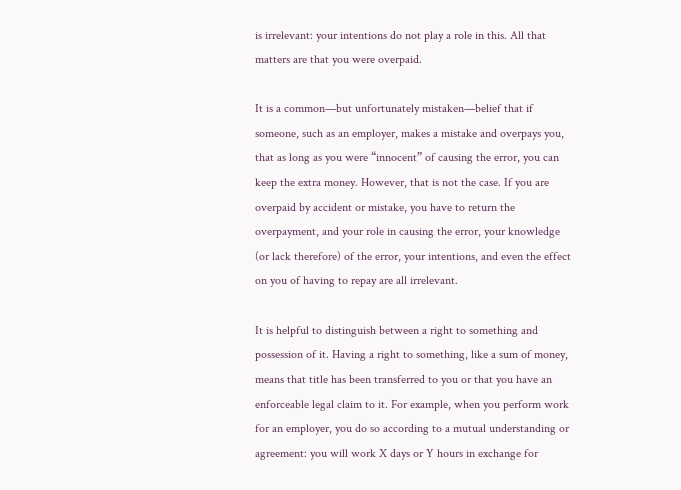is irrelevant: your intentions do not play a role in this. All that matters are that you were overpaid.

It is a common—but unfortunately mistaken—belief that if someone, such as an employer, makes a mistake and overpays you, that as long as you were “innocent” of causing the error, you can keep the extra money. However, that is not the case. If you are overpaid by accident or mistake, you have to return the overpayment, and your role in causing the error, your knowledge (or lack therefore) of the error, your intentions, and even the effect on you of having to repay are all irrelevant.

It is helpful to distinguish between a right to something and possession of it. Having a right to something, like a sum of money, means that title has been transferred to you or that you have an enforceable legal claim to it. For example, when you perform work for an employer, you do so according to a mutual understanding or agreement: you will work X days or Y hours in exchange for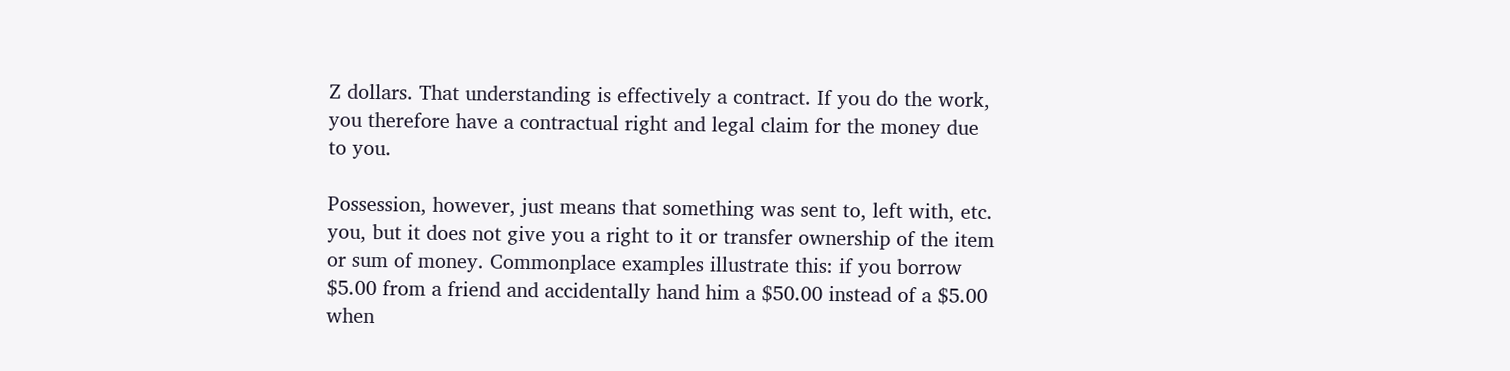Z dollars. That understanding is effectively a contract. If you do the work, you therefore have a contractual right and legal claim for the money due to you.

Possession, however, just means that something was sent to, left with, etc. you, but it does not give you a right to it or transfer ownership of the item or sum of money. Commonplace examples illustrate this: if you borrow $5.00 from a friend and accidentally hand him a $50.00 instead of a $5.00 when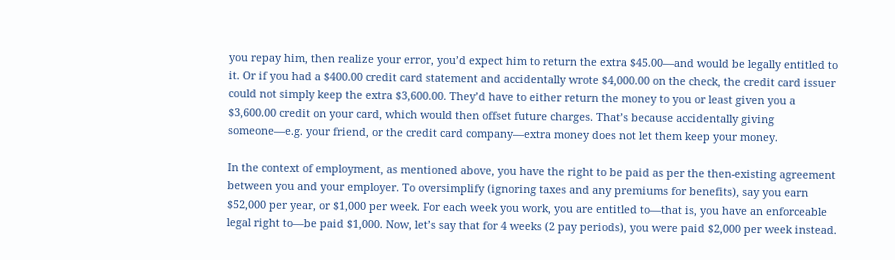you repay him, then realize your error, you’d expect him to return the extra $45.00—and would be legally entitled to it. Or if you had a $400.00 credit card statement and accidentally wrote $4,000.00 on the check, the credit card issuer could not simply keep the extra $3,600.00. They’d have to either return the money to you or least given you a $3,600.00 credit on your card, which would then offset future charges. That’s because accidentally giving someone—e.g. your friend, or the credit card company—extra money does not let them keep your money.

In the context of employment, as mentioned above, you have the right to be paid as per the then-existing agreement between you and your employer. To oversimplify (ignoring taxes and any premiums for benefits), say you earn $52,000 per year, or $1,000 per week. For each week you work, you are entitled to—that is, you have an enforceable legal right to—be paid $1,000. Now, let’s say that for 4 weeks (2 pay periods), you were paid $2,000 per week instead.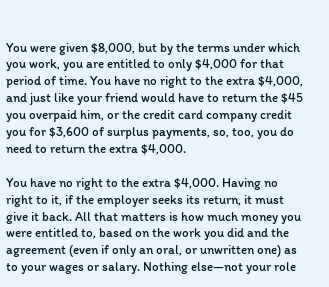You were given $8,000, but by the terms under which you work, you are entitled to only $4,000 for that period of time. You have no right to the extra $4,000, and just like your friend would have to return the $45 you overpaid him, or the credit card company credit you for $3,600 of surplus payments, so, too, you do need to return the extra $4,000.

You have no right to the extra $4,000. Having no right to it, if the employer seeks its return, it must give it back. All that matters is how much money you were entitled to, based on the work you did and the agreement (even if only an oral, or unwritten one) as to your wages or salary. Nothing else—not your role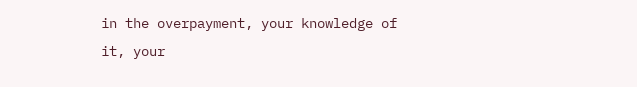in the overpayment, your knowledge of it, your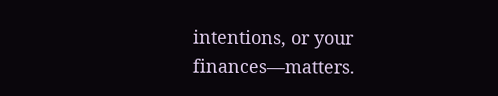intentions, or your finances—matters.